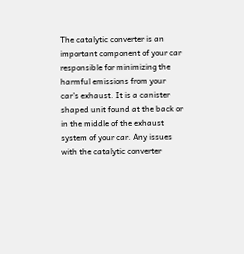The catalytic converter is an important component of your car responsible for minimizing the harmful emissions from your car’s exhaust. It is a canister shaped unit found at the back or in the middle of the exhaust system of your car. Any issues with the catalytic converter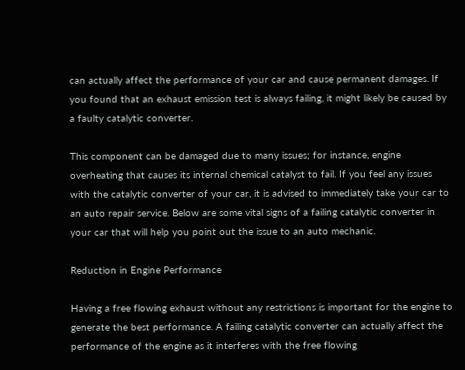can actually affect the performance of your car and cause permanent damages. If you found that an exhaust emission test is always failing, it might likely be caused by a faulty catalytic converter.

This component can be damaged due to many issues; for instance, engine overheating that causes its internal chemical catalyst to fail. If you feel any issues with the catalytic converter of your car, it is advised to immediately take your car to an auto repair service. Below are some vital signs of a failing catalytic converter in your car that will help you point out the issue to an auto mechanic.

Reduction in Engine Performance

Having a free flowing exhaust without any restrictions is important for the engine to generate the best performance. A failing catalytic converter can actually affect the performance of the engine as it interferes with the free flowing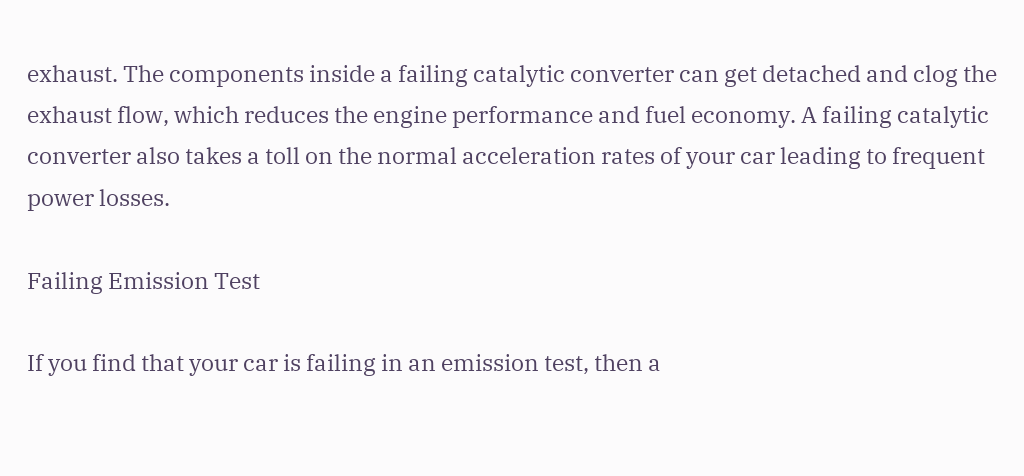exhaust. The components inside a failing catalytic converter can get detached and clog the exhaust flow, which reduces the engine performance and fuel economy. A failing catalytic converter also takes a toll on the normal acceleration rates of your car leading to frequent power losses.

Failing Emission Test

If you find that your car is failing in an emission test, then a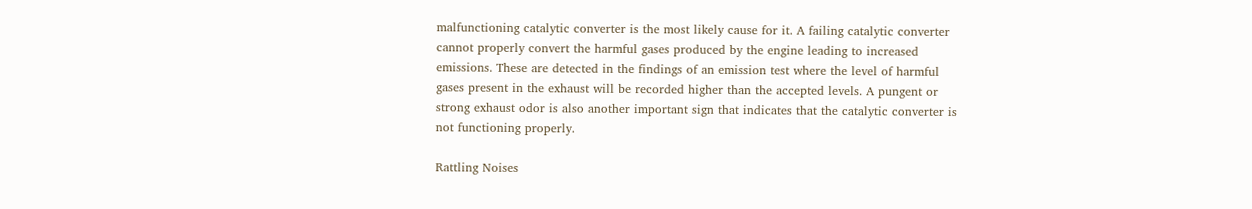malfunctioning catalytic converter is the most likely cause for it. A failing catalytic converter cannot properly convert the harmful gases produced by the engine leading to increased emissions. These are detected in the findings of an emission test where the level of harmful gases present in the exhaust will be recorded higher than the accepted levels. A pungent or strong exhaust odor is also another important sign that indicates that the catalytic converter is not functioning properly.

Rattling Noises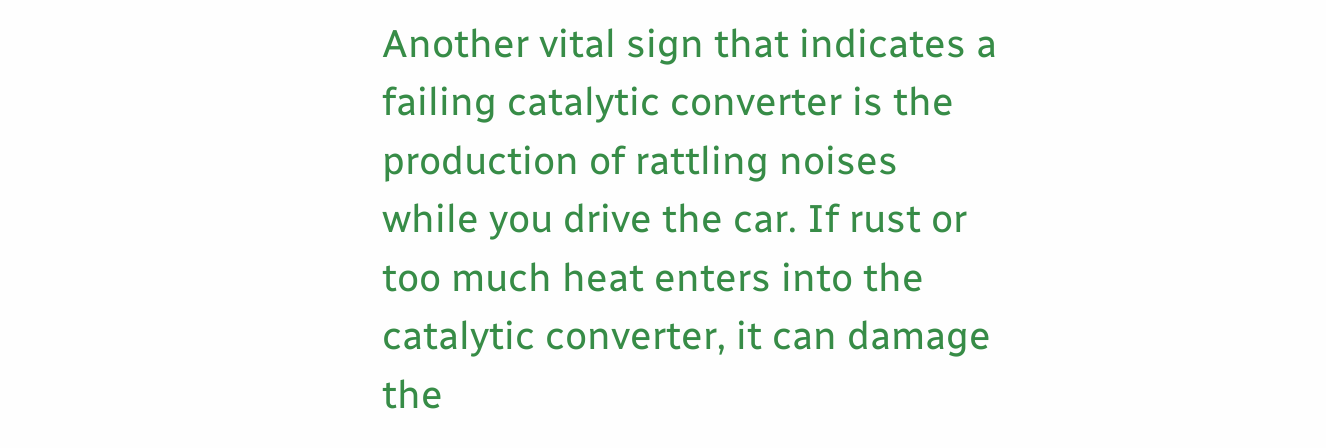Another vital sign that indicates a failing catalytic converter is the production of rattling noises while you drive the car. If rust or too much heat enters into the catalytic converter, it can damage the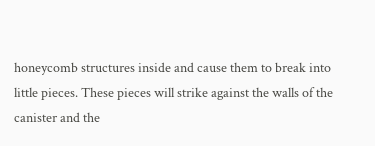honeycomb structures inside and cause them to break into little pieces. These pieces will strike against the walls of the canister and the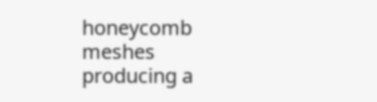honeycomb meshes producing a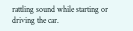rattling sound while starting or driving the car.